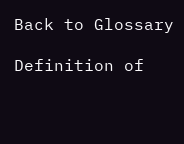Back to Glossary

Definition of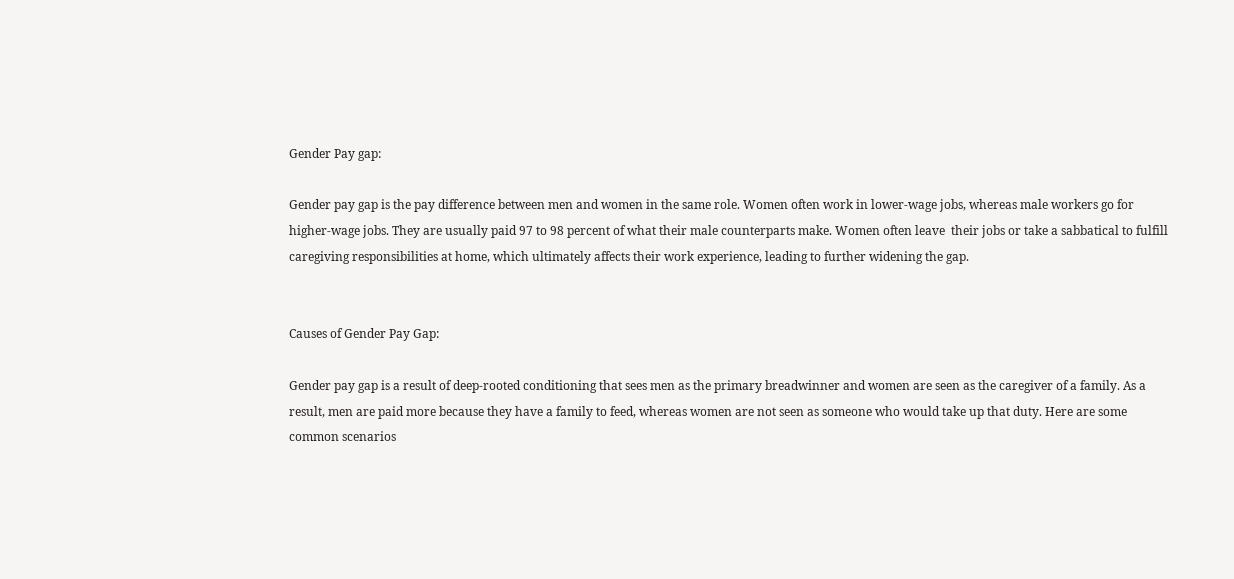Gender Pay gap:

Gender pay gap is the pay difference between men and women in the same role. Women often work in lower-wage jobs, whereas male workers go for higher-wage jobs. They are usually paid 97 to 98 percent of what their male counterparts make. Women often leave  their jobs or take a sabbatical to fulfill caregiving responsibilities at home, which ultimately affects their work experience, leading to further widening the gap.


Causes of Gender Pay Gap:

Gender pay gap is a result of deep-rooted conditioning that sees men as the primary breadwinner and women are seen as the caregiver of a family. As a result, men are paid more because they have a family to feed, whereas women are not seen as someone who would take up that duty. Here are some common scenarios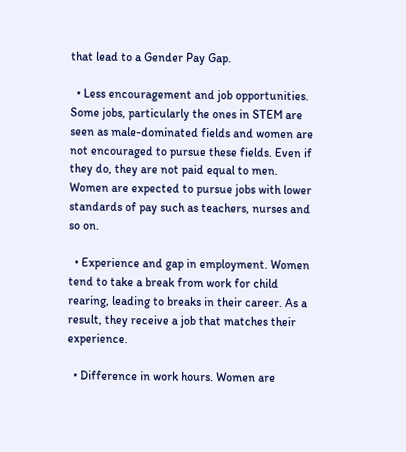that lead to a Gender Pay Gap.

  • Less encouragement and job opportunities. Some jobs, particularly the ones in STEM are seen as male-dominated fields and women are not encouraged to pursue these fields. Even if they do, they are not paid equal to men. Women are expected to pursue jobs with lower standards of pay such as teachers, nurses and so on.

  • Experience and gap in employment. Women tend to take a break from work for child rearing, leading to breaks in their career. As a result, they receive a job that matches their experience.

  • Difference in work hours. Women are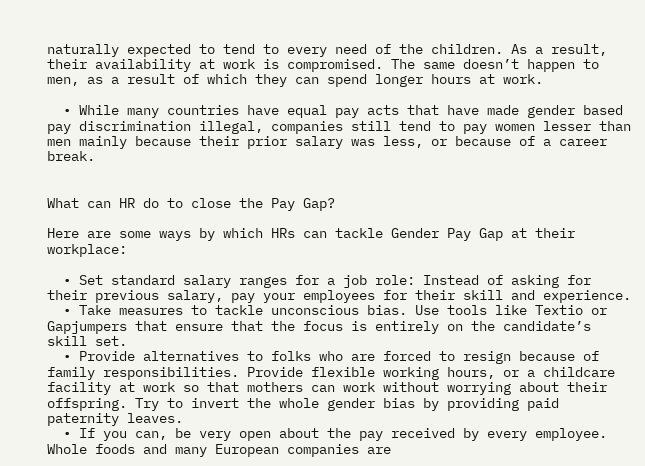naturally expected to tend to every need of the children. As a result, their availability at work is compromised. The same doesn’t happen to men, as a result of which they can spend longer hours at work.

  • While many countries have equal pay acts that have made gender based pay discrimination illegal, companies still tend to pay women lesser than men mainly because their prior salary was less, or because of a career break.


What can HR do to close the Pay Gap?

Here are some ways by which HRs can tackle Gender Pay Gap at their workplace:

  • Set standard salary ranges for a job role: Instead of asking for their previous salary, pay your employees for their skill and experience.
  • Take measures to tackle unconscious bias. Use tools like Textio or Gapjumpers that ensure that the focus is entirely on the candidate’s skill set.
  • Provide alternatives to folks who are forced to resign because of family responsibilities. Provide flexible working hours, or a childcare facility at work so that mothers can work without worrying about their offspring. Try to invert the whole gender bias by providing paid paternity leaves.
  • If you can, be very open about the pay received by every employee. Whole foods and many European companies are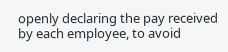openly declaring the pay received by each employee, to avoid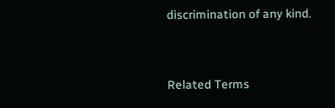discrimination of any kind.


Related Terms